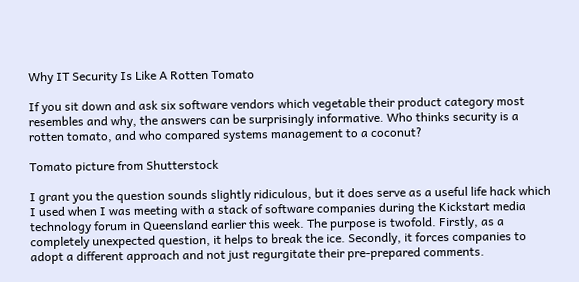Why IT Security Is Like A Rotten Tomato

If you sit down and ask six software vendors which vegetable their product category most resembles and why, the answers can be surprisingly informative. Who thinks security is a rotten tomato, and who compared systems management to a coconut?

Tomato picture from Shutterstock

I grant you the question sounds slightly ridiculous, but it does serve as a useful life hack which I used when I was meeting with a stack of software companies during the Kickstart media technology forum in Queensland earlier this week. The purpose is twofold. Firstly, as a completely unexpected question, it helps to break the ice. Secondly, it forces companies to adopt a different approach and not just regurgitate their pre-prepared comments.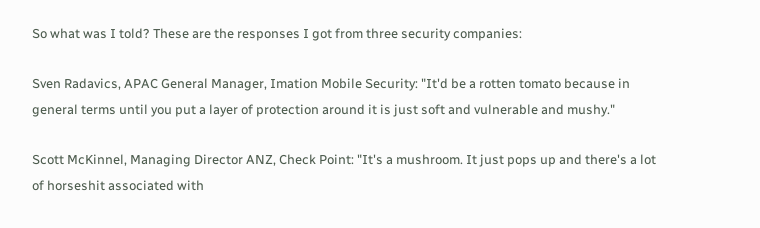So what was I told? These are the responses I got from three security companies:

Sven Radavics, APAC General Manager, Imation Mobile Security: "It'd be a rotten tomato because in general terms until you put a layer of protection around it is just soft and vulnerable and mushy."

Scott McKinnel, Managing Director ANZ, Check Point: "It's a mushroom. It just pops up and there's a lot of horseshit associated with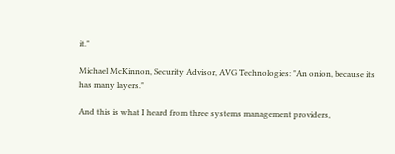it."

Michael McKinnon, Security Advisor, AVG Technologies: "An onion, because its has many layers."

And this is what I heard from three systems management providers,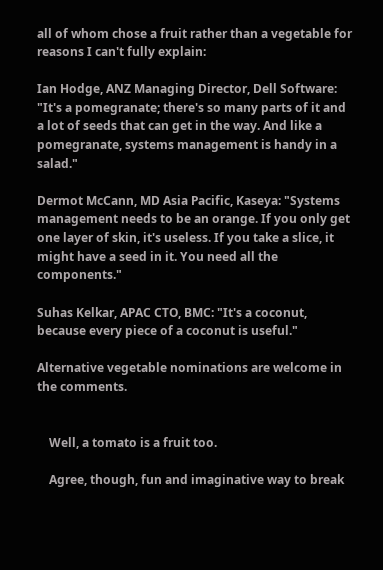all of whom chose a fruit rather than a vegetable for reasons I can't fully explain:

Ian Hodge, ANZ Managing Director, Dell Software: "It's a pomegranate; there's so many parts of it and a lot of seeds that can get in the way. And like a pomegranate, systems management is handy in a salad."

Dermot McCann, MD Asia Pacific, Kaseya: "Systems management needs to be an orange. If you only get one layer of skin, it's useless. If you take a slice, it might have a seed in it. You need all the components."

Suhas Kelkar, APAC CTO, BMC: "It's a coconut, because every piece of a coconut is useful."

Alternative vegetable nominations are welcome in the comments.


    Well, a tomato is a fruit too.

    Agree, though, fun and imaginative way to break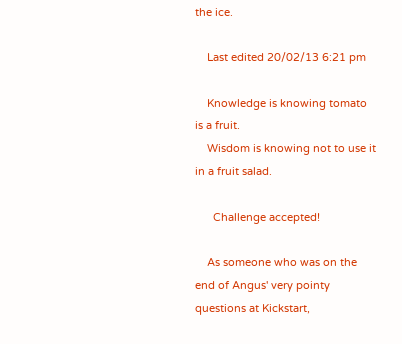the ice.

    Last edited 20/02/13 6:21 pm

    Knowledge is knowing tomato is a fruit.
    Wisdom is knowing not to use it in a fruit salad.

      Challenge accepted!

    As someone who was on the end of Angus' very pointy questions at Kickstart,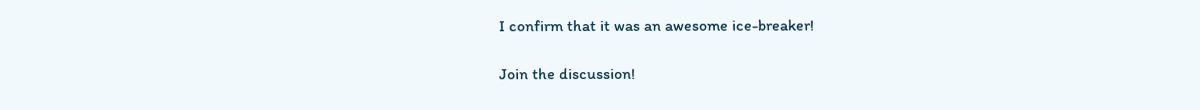I confirm that it was an awesome ice-breaker!

Join the discussion!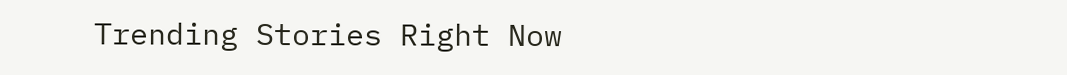Trending Stories Right Now